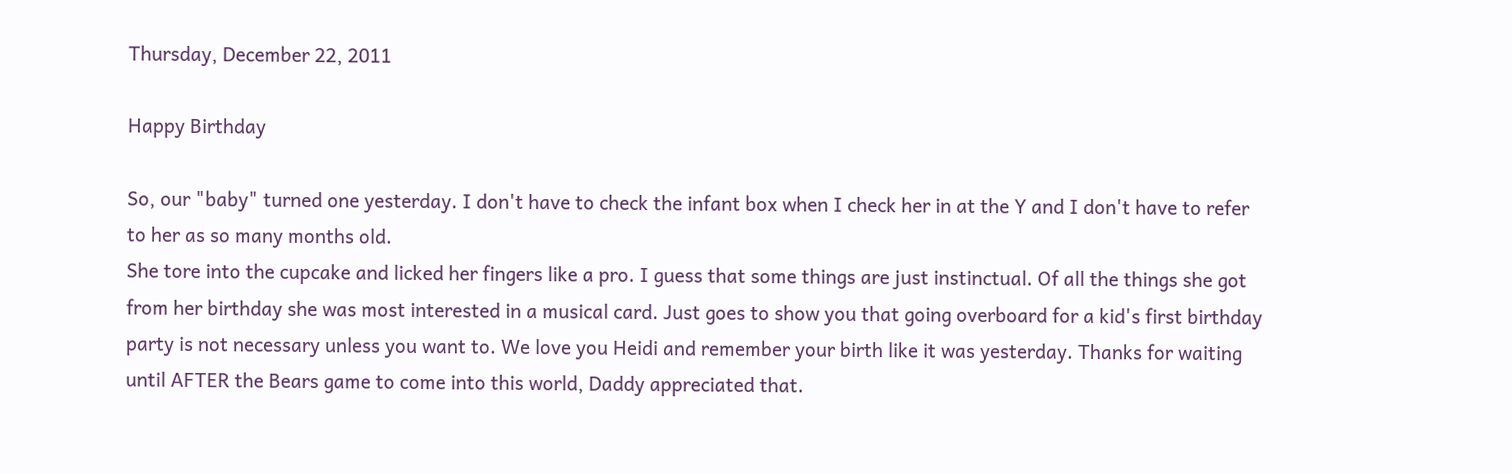Thursday, December 22, 2011

Happy Birthday

So, our "baby" turned one yesterday. I don't have to check the infant box when I check her in at the Y and I don't have to refer to her as so many months old.
She tore into the cupcake and licked her fingers like a pro. I guess that some things are just instinctual. Of all the things she got from her birthday she was most interested in a musical card. Just goes to show you that going overboard for a kid's first birthday party is not necessary unless you want to. We love you Heidi and remember your birth like it was yesterday. Thanks for waiting until AFTER the Bears game to come into this world, Daddy appreciated that.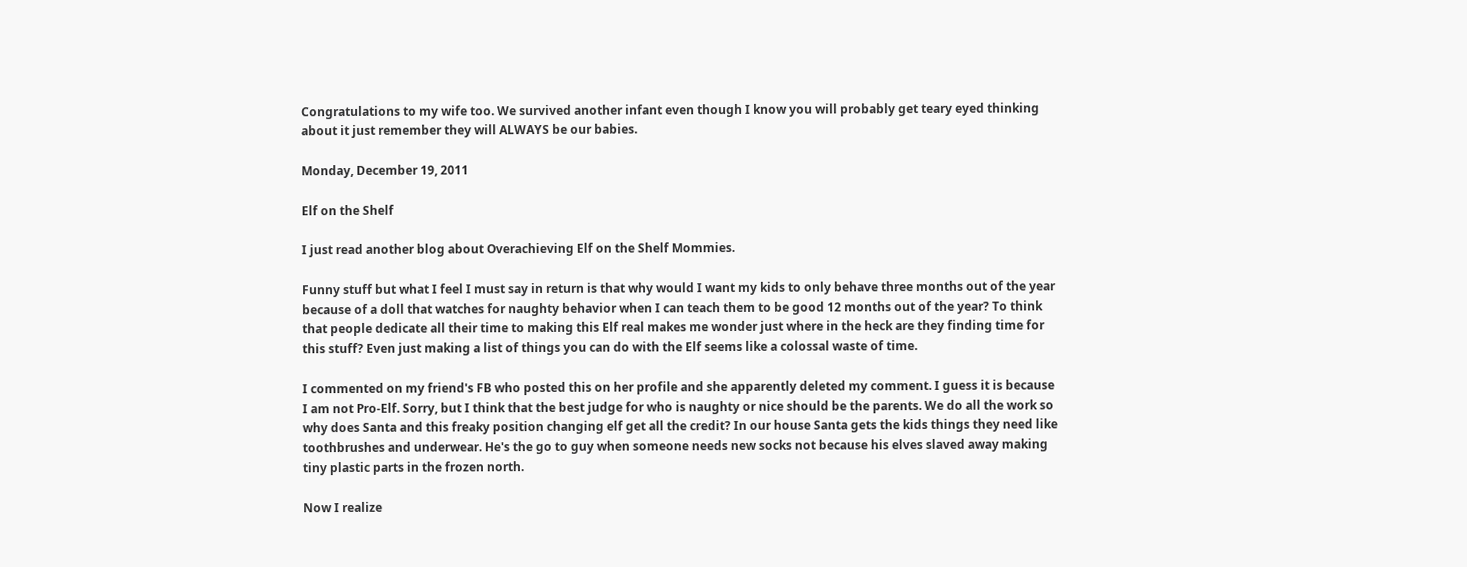Congratulations to my wife too. We survived another infant even though I know you will probably get teary eyed thinking about it just remember they will ALWAYS be our babies.

Monday, December 19, 2011

Elf on the Shelf

I just read another blog about Overachieving Elf on the Shelf Mommies.

Funny stuff but what I feel I must say in return is that why would I want my kids to only behave three months out of the year because of a doll that watches for naughty behavior when I can teach them to be good 12 months out of the year? To think that people dedicate all their time to making this Elf real makes me wonder just where in the heck are they finding time for this stuff? Even just making a list of things you can do with the Elf seems like a colossal waste of time.

I commented on my friend's FB who posted this on her profile and she apparently deleted my comment. I guess it is because I am not Pro-Elf. Sorry, but I think that the best judge for who is naughty or nice should be the parents. We do all the work so why does Santa and this freaky position changing elf get all the credit? In our house Santa gets the kids things they need like toothbrushes and underwear. He's the go to guy when someone needs new socks not because his elves slaved away making tiny plastic parts in the frozen north.

Now I realize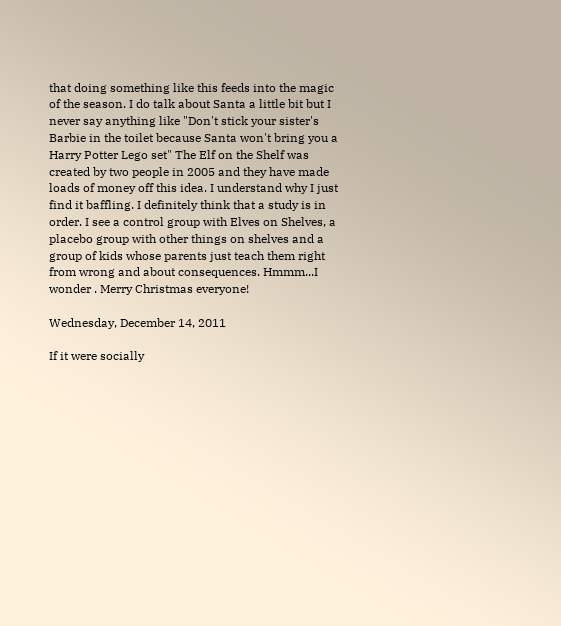that doing something like this feeds into the magic of the season. I do talk about Santa a little bit but I never say anything like "Don't stick your sister's Barbie in the toilet because Santa won't bring you a Harry Potter Lego set" The Elf on the Shelf was created by two people in 2005 and they have made loads of money off this idea. I understand why I just find it baffling. I definitely think that a study is in order. I see a control group with Elves on Shelves, a placebo group with other things on shelves and a group of kids whose parents just teach them right from wrong and about consequences. Hmmm...I wonder . Merry Christmas everyone!

Wednesday, December 14, 2011

If it were socially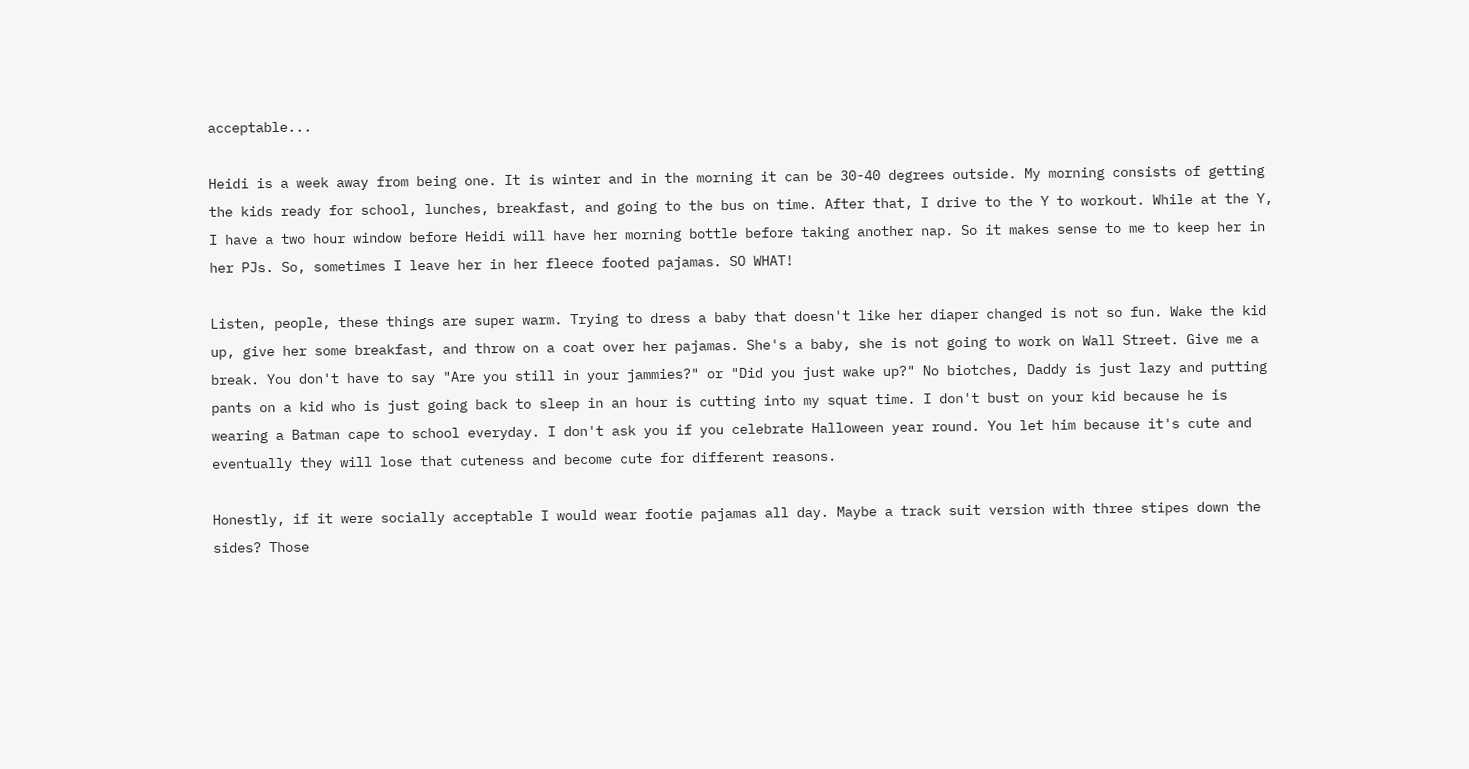acceptable...

Heidi is a week away from being one. It is winter and in the morning it can be 30-40 degrees outside. My morning consists of getting the kids ready for school, lunches, breakfast, and going to the bus on time. After that, I drive to the Y to workout. While at the Y, I have a two hour window before Heidi will have her morning bottle before taking another nap. So it makes sense to me to keep her in her PJs. So, sometimes I leave her in her fleece footed pajamas. SO WHAT!

Listen, people, these things are super warm. Trying to dress a baby that doesn't like her diaper changed is not so fun. Wake the kid up, give her some breakfast, and throw on a coat over her pajamas. She's a baby, she is not going to work on Wall Street. Give me a break. You don't have to say "Are you still in your jammies?" or "Did you just wake up?" No biotches, Daddy is just lazy and putting pants on a kid who is just going back to sleep in an hour is cutting into my squat time. I don't bust on your kid because he is wearing a Batman cape to school everyday. I don't ask you if you celebrate Halloween year round. You let him because it's cute and eventually they will lose that cuteness and become cute for different reasons.

Honestly, if it were socially acceptable I would wear footie pajamas all day. Maybe a track suit version with three stipes down the sides? Those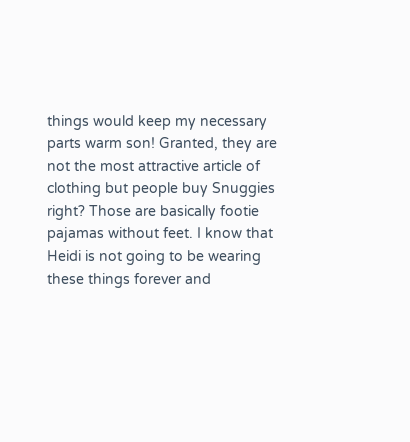things would keep my necessary parts warm son! Granted, they are not the most attractive article of clothing but people buy Snuggies right? Those are basically footie pajamas without feet. I know that Heidi is not going to be wearing these things forever and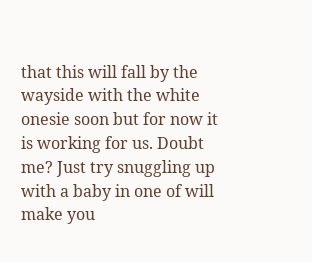that this will fall by the wayside with the white onesie soon but for now it is working for us. Doubt me? Just try snuggling up with a baby in one of will make you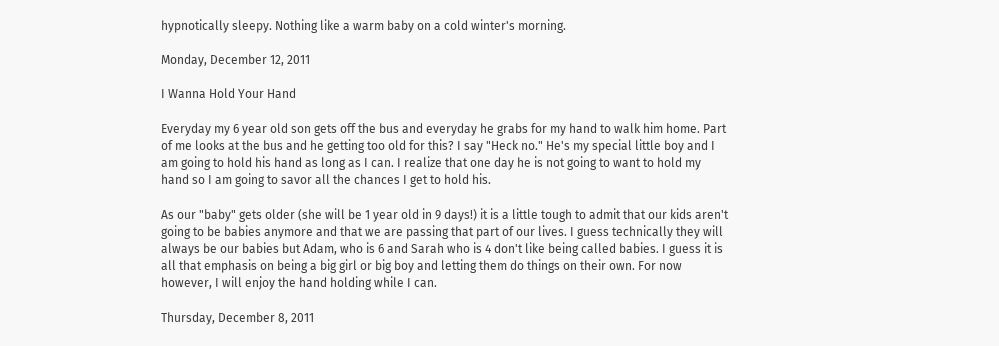hypnotically sleepy. Nothing like a warm baby on a cold winter's morning.

Monday, December 12, 2011

I Wanna Hold Your Hand

Everyday my 6 year old son gets off the bus and everyday he grabs for my hand to walk him home. Part of me looks at the bus and he getting too old for this? I say "Heck no." He's my special little boy and I am going to hold his hand as long as I can. I realize that one day he is not going to want to hold my hand so I am going to savor all the chances I get to hold his.

As our "baby" gets older (she will be 1 year old in 9 days!) it is a little tough to admit that our kids aren't going to be babies anymore and that we are passing that part of our lives. I guess technically they will always be our babies but Adam, who is 6 and Sarah who is 4 don't like being called babies. I guess it is all that emphasis on being a big girl or big boy and letting them do things on their own. For now however, I will enjoy the hand holding while I can.

Thursday, December 8, 2011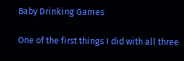Baby Drinking Games

One of the first things I did with all three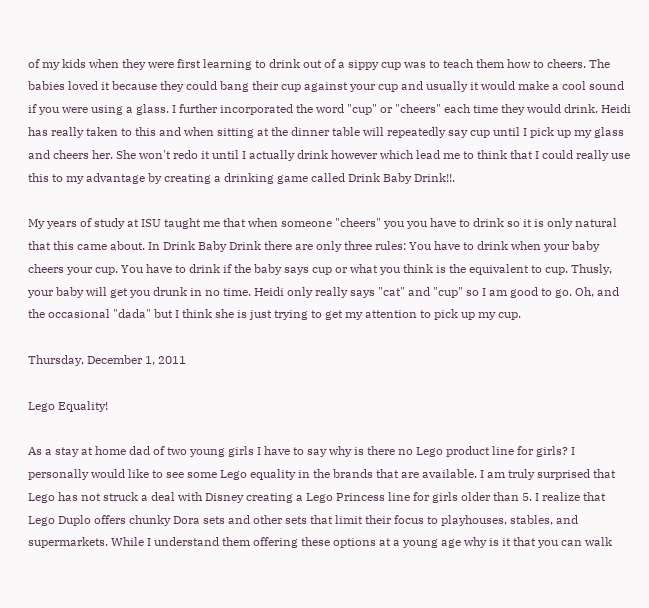of my kids when they were first learning to drink out of a sippy cup was to teach them how to cheers. The babies loved it because they could bang their cup against your cup and usually it would make a cool sound if you were using a glass. I further incorporated the word "cup" or "cheers" each time they would drink. Heidi has really taken to this and when sitting at the dinner table will repeatedly say cup until I pick up my glass and cheers her. She won't redo it until I actually drink however which lead me to think that I could really use this to my advantage by creating a drinking game called Drink Baby Drink!!.

My years of study at ISU taught me that when someone "cheers" you you have to drink so it is only natural that this came about. In Drink Baby Drink there are only three rules: You have to drink when your baby cheers your cup. You have to drink if the baby says cup or what you think is the equivalent to cup. Thusly, your baby will get you drunk in no time. Heidi only really says "cat" and "cup" so I am good to go. Oh, and the occasional "dada" but I think she is just trying to get my attention to pick up my cup.

Thursday, December 1, 2011

Lego Equality!

As a stay at home dad of two young girls I have to say why is there no Lego product line for girls? I personally would like to see some Lego equality in the brands that are available. I am truly surprised that Lego has not struck a deal with Disney creating a Lego Princess line for girls older than 5. I realize that Lego Duplo offers chunky Dora sets and other sets that limit their focus to playhouses, stables, and supermarkets. While I understand them offering these options at a young age why is it that you can walk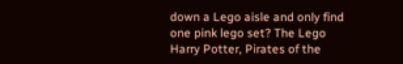down a Lego aisle and only find one pink lego set? The Lego Harry Potter, Pirates of the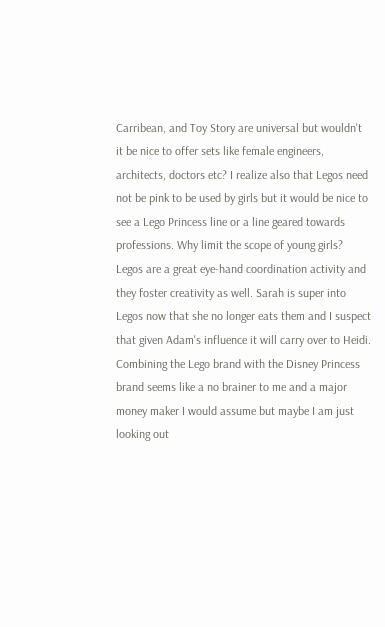Carribean, and Toy Story are universal but wouldn't it be nice to offer sets like female engineers, architects, doctors etc? I realize also that Legos need not be pink to be used by girls but it would be nice to see a Lego Princess line or a line geared towards professions. Why limit the scope of young girls? Legos are a great eye-hand coordination activity and they foster creativity as well. Sarah is super into Legos now that she no longer eats them and I suspect that given Adam's influence it will carry over to Heidi. Combining the Lego brand with the Disney Princess brand seems like a no brainer to me and a major money maker I would assume but maybe I am just looking out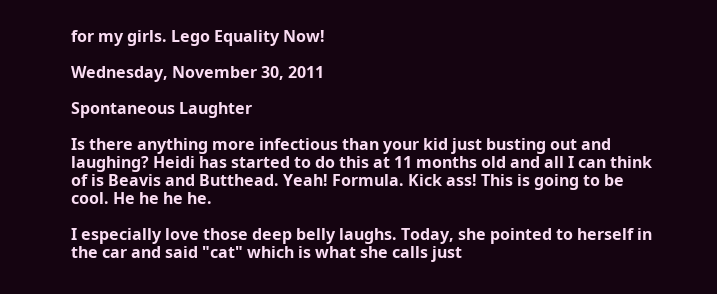for my girls. Lego Equality Now!

Wednesday, November 30, 2011

Spontaneous Laughter

Is there anything more infectious than your kid just busting out and laughing? Heidi has started to do this at 11 months old and all I can think of is Beavis and Butthead. Yeah! Formula. Kick ass! This is going to be cool. He he he he.

I especially love those deep belly laughs. Today, she pointed to herself in the car and said "cat" which is what she calls just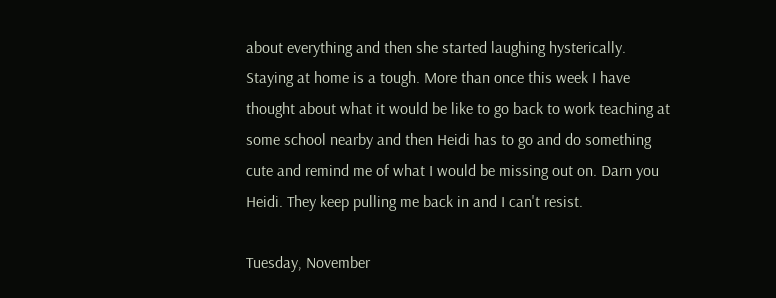about everything and then she started laughing hysterically. Staying at home is a tough. More than once this week I have thought about what it would be like to go back to work teaching at some school nearby and then Heidi has to go and do something cute and remind me of what I would be missing out on. Darn you Heidi. They keep pulling me back in and I can't resist.

Tuesday, November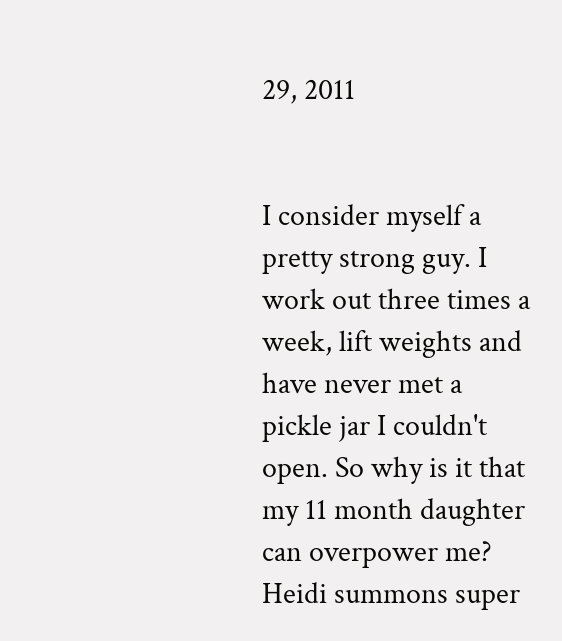29, 2011


I consider myself a pretty strong guy. I work out three times a week, lift weights and have never met a pickle jar I couldn't open. So why is it that my 11 month daughter can overpower me? Heidi summons super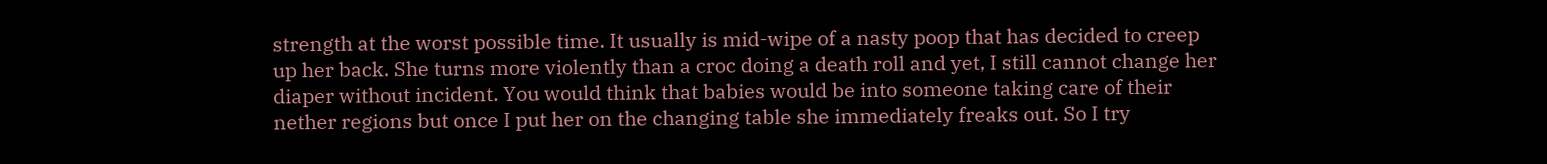strength at the worst possible time. It usually is mid-wipe of a nasty poop that has decided to creep up her back. She turns more violently than a croc doing a death roll and yet, I still cannot change her diaper without incident. You would think that babies would be into someone taking care of their nether regions but once I put her on the changing table she immediately freaks out. So I try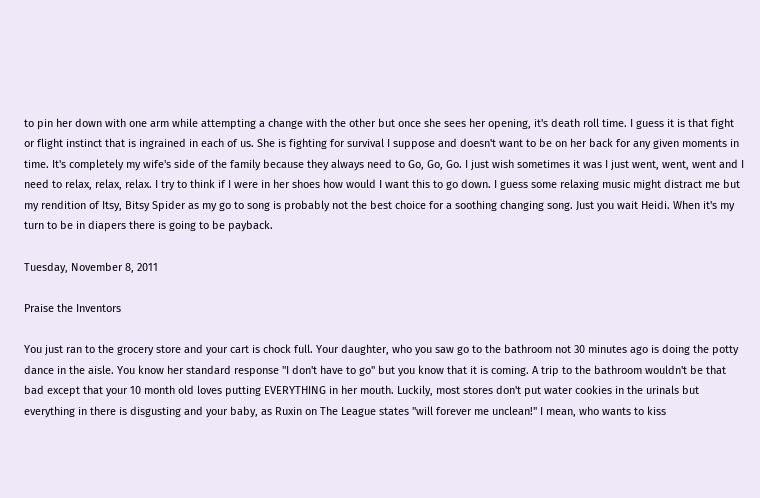to pin her down with one arm while attempting a change with the other but once she sees her opening, it's death roll time. I guess it is that fight or flight instinct that is ingrained in each of us. She is fighting for survival I suppose and doesn't want to be on her back for any given moments in time. It's completely my wife's side of the family because they always need to Go, Go, Go. I just wish sometimes it was I just went, went, went and I need to relax, relax, relax. I try to think if I were in her shoes how would I want this to go down. I guess some relaxing music might distract me but my rendition of Itsy, Bitsy Spider as my go to song is probably not the best choice for a soothing changing song. Just you wait Heidi. When it's my turn to be in diapers there is going to be payback.

Tuesday, November 8, 2011

Praise the Inventors

You just ran to the grocery store and your cart is chock full. Your daughter, who you saw go to the bathroom not 30 minutes ago is doing the potty dance in the aisle. You know her standard response "I don't have to go" but you know that it is coming. A trip to the bathroom wouldn't be that bad except that your 10 month old loves putting EVERYTHING in her mouth. Luckily, most stores don't put water cookies in the urinals but everything in there is disgusting and your baby, as Ruxin on The League states "will forever me unclean!" I mean, who wants to kiss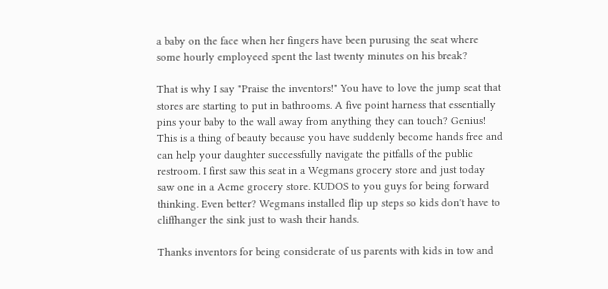a baby on the face when her fingers have been purusing the seat where some hourly employeed spent the last twenty minutes on his break?

That is why I say "Praise the inventors!" You have to love the jump seat that stores are starting to put in bathrooms. A five point harness that essentially pins your baby to the wall away from anything they can touch? Genius! This is a thing of beauty because you have suddenly become hands free and can help your daughter successfully navigate the pitfalls of the public restroom. I first saw this seat in a Wegmans grocery store and just today saw one in a Acme grocery store. KUDOS to you guys for being forward thinking. Even better? Wegmans installed flip up steps so kids don't have to cliffhanger the sink just to wash their hands.

Thanks inventors for being considerate of us parents with kids in tow and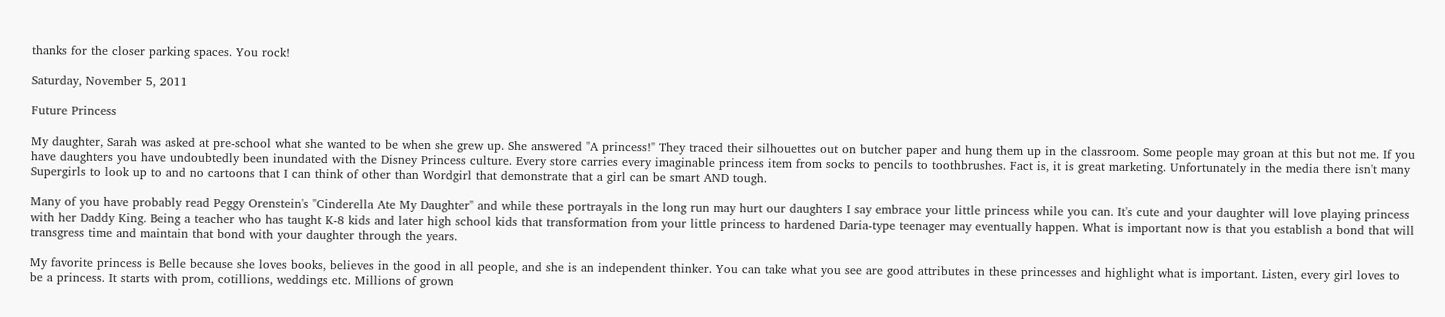thanks for the closer parking spaces. You rock!

Saturday, November 5, 2011

Future Princess

My daughter, Sarah was asked at pre-school what she wanted to be when she grew up. She answered "A princess!" They traced their silhouettes out on butcher paper and hung them up in the classroom. Some people may groan at this but not me. If you have daughters you have undoubtedly been inundated with the Disney Princess culture. Every store carries every imaginable princess item from socks to pencils to toothbrushes. Fact is, it is great marketing. Unfortunately in the media there isn't many Supergirls to look up to and no cartoons that I can think of other than Wordgirl that demonstrate that a girl can be smart AND tough.

Many of you have probably read Peggy Orenstein's "Cinderella Ate My Daughter" and while these portrayals in the long run may hurt our daughters I say embrace your little princess while you can. It's cute and your daughter will love playing princess with her Daddy King. Being a teacher who has taught K-8 kids and later high school kids that transformation from your little princess to hardened Daria-type teenager may eventually happen. What is important now is that you establish a bond that will transgress time and maintain that bond with your daughter through the years.

My favorite princess is Belle because she loves books, believes in the good in all people, and she is an independent thinker. You can take what you see are good attributes in these princesses and highlight what is important. Listen, every girl loves to be a princess. It starts with prom, cotillions, weddings etc. Millions of grown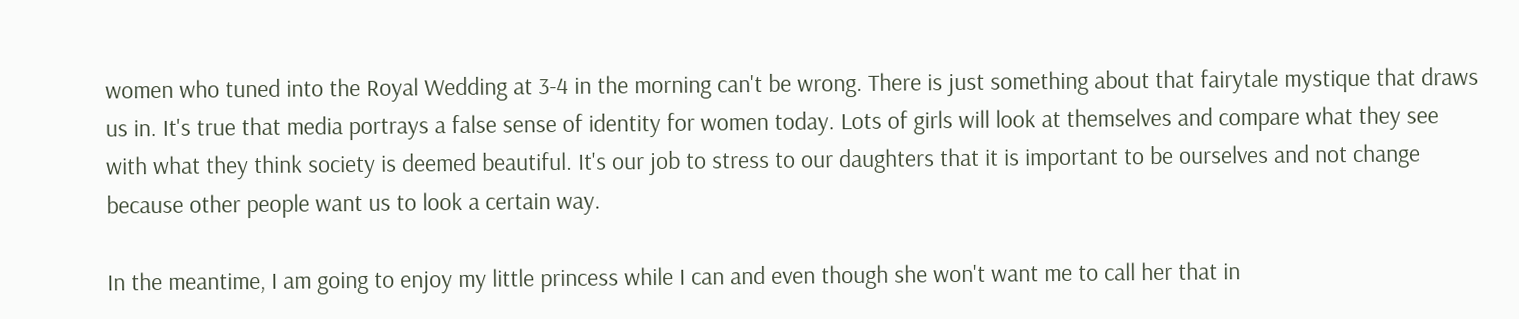women who tuned into the Royal Wedding at 3-4 in the morning can't be wrong. There is just something about that fairytale mystique that draws us in. It's true that media portrays a false sense of identity for women today. Lots of girls will look at themselves and compare what they see with what they think society is deemed beautiful. It's our job to stress to our daughters that it is important to be ourselves and not change because other people want us to look a certain way.

In the meantime, I am going to enjoy my little princess while I can and even though she won't want me to call her that in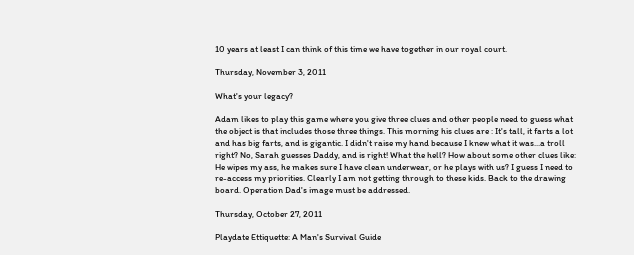10 years at least I can think of this time we have together in our royal court.

Thursday, November 3, 2011

What's your legacy?

Adam likes to play this game where you give three clues and other people need to guess what the object is that includes those three things. This morning his clues are : It's tall, it farts a lot and has big farts, and is gigantic. I didn't raise my hand because I knew what it was...a troll right? No, Sarah guesses Daddy, and is right! What the hell? How about some other clues like: He wipes my ass, he makes sure I have clean underwear, or he plays with us? I guess I need to re-access my priorities. Clearly I am not getting through to these kids. Back to the drawing board. Operation Dad's image must be addressed.

Thursday, October 27, 2011

Playdate Ettiquette: A Man's Survival Guide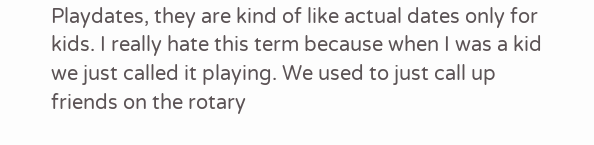Playdates, they are kind of like actual dates only for kids. I really hate this term because when I was a kid we just called it playing. We used to just call up friends on the rotary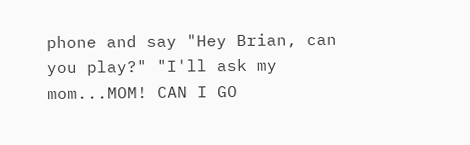phone and say "Hey Brian, can you play?" "I'll ask my mom...MOM! CAN I GO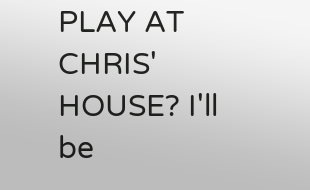PLAY AT CHRIS' HOUSE? I'll be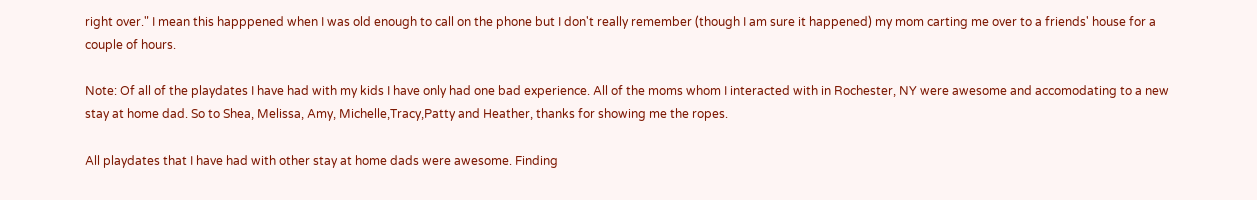right over." I mean this happpened when I was old enough to call on the phone but I don't really remember (though I am sure it happened) my mom carting me over to a friends' house for a couple of hours.

Note: Of all of the playdates I have had with my kids I have only had one bad experience. All of the moms whom I interacted with in Rochester, NY were awesome and accomodating to a new stay at home dad. So to Shea, Melissa, Amy, Michelle,Tracy,Patty and Heather, thanks for showing me the ropes.

All playdates that I have had with other stay at home dads were awesome. Finding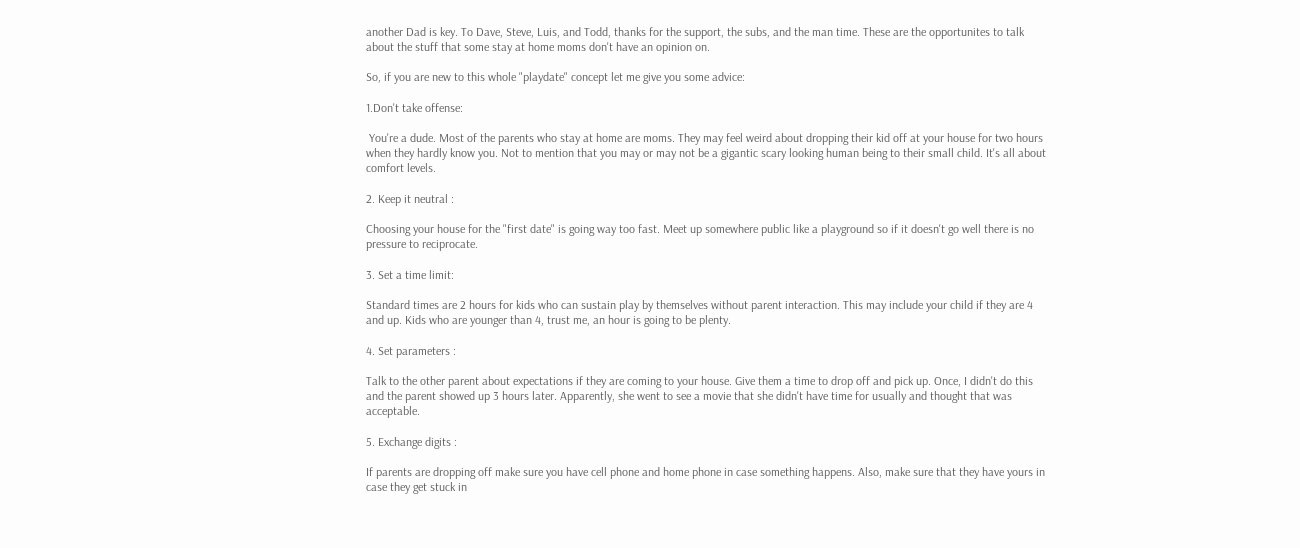another Dad is key. To Dave, Steve, Luis, and Todd, thanks for the support, the subs, and the man time. These are the opportunites to talk about the stuff that some stay at home moms don't have an opinion on.

So, if you are new to this whole "playdate" concept let me give you some advice:

1.Don't take offense:

 You're a dude. Most of the parents who stay at home are moms. They may feel weird about dropping their kid off at your house for two hours when they hardly know you. Not to mention that you may or may not be a gigantic scary looking human being to their small child. It's all about comfort levels.

2. Keep it neutral :

Choosing your house for the "first date" is going way too fast. Meet up somewhere public like a playground so if it doesn't go well there is no pressure to reciprocate.

3. Set a time limit:

Standard times are 2 hours for kids who can sustain play by themselves without parent interaction. This may include your child if they are 4 and up. Kids who are younger than 4, trust me, an hour is going to be plenty.

4. Set parameters :

Talk to the other parent about expectations if they are coming to your house. Give them a time to drop off and pick up. Once, I didn't do this and the parent showed up 3 hours later. Apparently, she went to see a movie that she didn't have time for usually and thought that was acceptable.

5. Exchange digits :

If parents are dropping off make sure you have cell phone and home phone in case something happens. Also, make sure that they have yours in case they get stuck in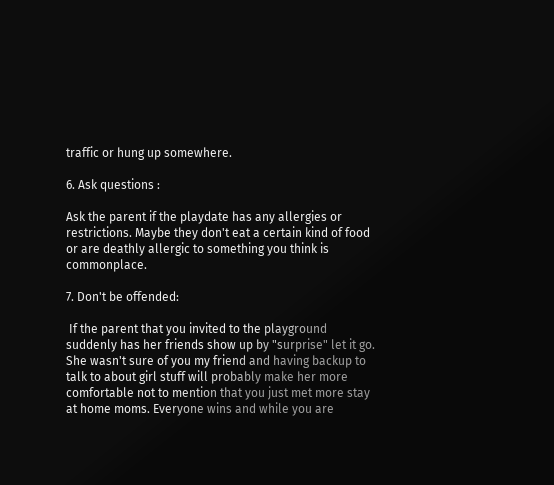traffic or hung up somewhere.

6. Ask questions :

Ask the parent if the playdate has any allergies or restrictions. Maybe they don't eat a certain kind of food or are deathly allergic to something you think is commonplace.

7. Don't be offended:

 If the parent that you invited to the playground suddenly has her friends show up by "surprise" let it go. She wasn't sure of you my friend and having backup to talk to about girl stuff will probably make her more comfortable not to mention that you just met more stay at home moms. Everyone wins and while you are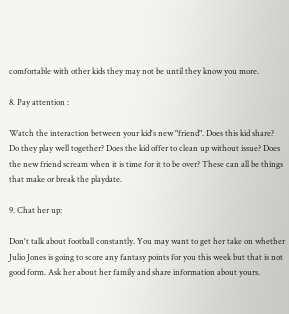comfortable with other kids they may not be until they know you more.

8. Pay attention :

Watch the interaction between your kid's new "friend". Does this kid share? Do they play well together? Does the kid offer to clean up without issue? Does the new friend scream when it is time for it to be over? These can all be things that make or break the playdate.

9. Chat her up:

Don't talk about football constantly. You may want to get her take on whether Julio Jones is going to score any fantasy points for you this week but that is not good form. Ask her about her family and share information about yours.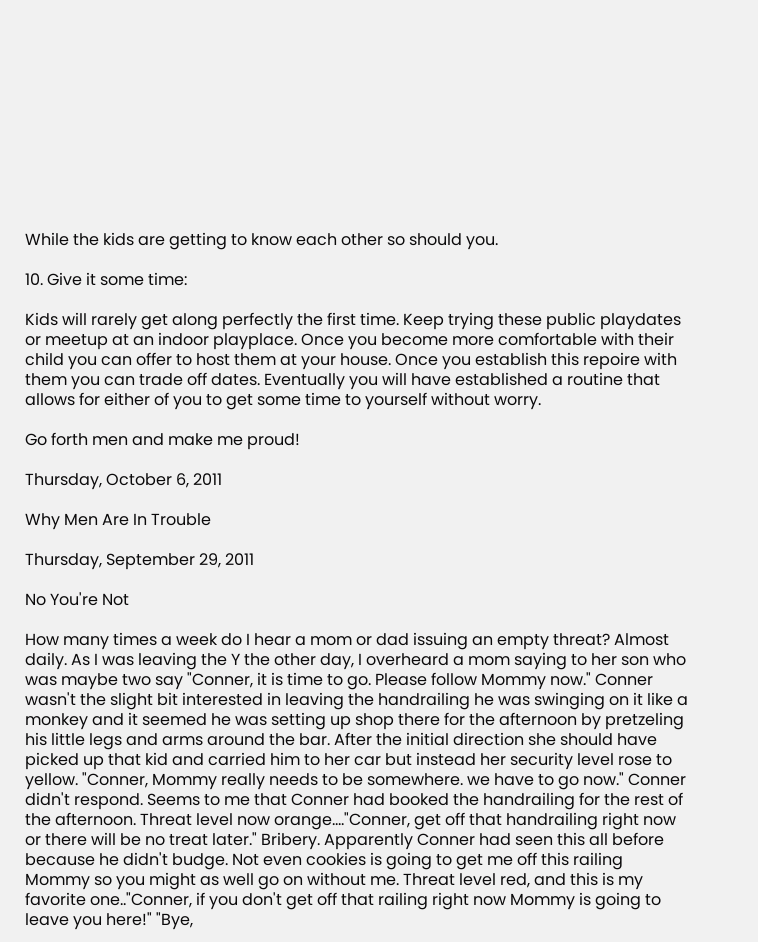While the kids are getting to know each other so should you.

10. Give it some time:

Kids will rarely get along perfectly the first time. Keep trying these public playdates or meetup at an indoor playplace. Once you become more comfortable with their child you can offer to host them at your house. Once you establish this repoire with them you can trade off dates. Eventually you will have established a routine that allows for either of you to get some time to yourself without worry.

Go forth men and make me proud!

Thursday, October 6, 2011

Why Men Are In Trouble

Thursday, September 29, 2011

No You're Not

How many times a week do I hear a mom or dad issuing an empty threat? Almost daily. As I was leaving the Y the other day, I overheard a mom saying to her son who was maybe two say "Conner, it is time to go. Please follow Mommy now." Conner wasn't the slight bit interested in leaving the handrailing he was swinging on it like a monkey and it seemed he was setting up shop there for the afternoon by pretzeling his little legs and arms around the bar. After the initial direction she should have picked up that kid and carried him to her car but instead her security level rose to yellow. "Conner, Mommy really needs to be somewhere. we have to go now." Conner didn't respond. Seems to me that Conner had booked the handrailing for the rest of the afternoon. Threat level now orange...."Conner, get off that handrailing right now or there will be no treat later." Bribery. Apparently Conner had seen this all before because he didn't budge. Not even cookies is going to get me off this railing Mommy so you might as well go on without me. Threat level red, and this is my favorite one.."Conner, if you don't get off that railing right now Mommy is going to leave you here!" "Bye,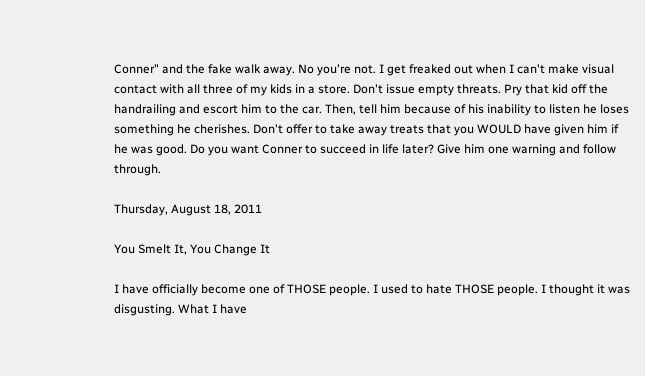Conner" and the fake walk away. No you're not. I get freaked out when I can't make visual contact with all three of my kids in a store. Don't issue empty threats. Pry that kid off the handrailing and escort him to the car. Then, tell him because of his inability to listen he loses something he cherishes. Don't offer to take away treats that you WOULD have given him if he was good. Do you want Conner to succeed in life later? Give him one warning and follow through.

Thursday, August 18, 2011

You Smelt It, You Change It

I have officially become one of THOSE people. I used to hate THOSE people. I thought it was disgusting. What I have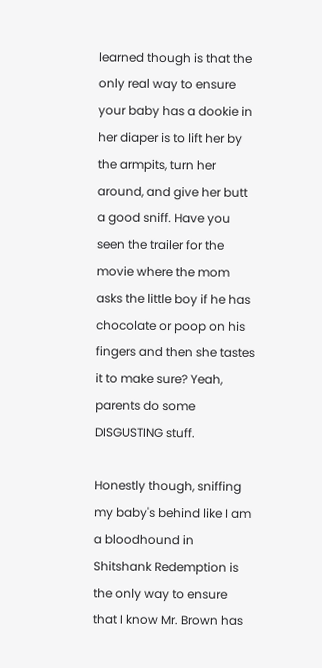learned though is that the only real way to ensure your baby has a dookie in her diaper is to lift her by the armpits, turn her around, and give her butt a good sniff. Have you seen the trailer for the movie where the mom asks the little boy if he has chocolate or poop on his fingers and then she tastes it to make sure? Yeah, parents do some DISGUSTING stuff.

Honestly though, sniffing my baby's behind like I am a bloodhound in Shitshank Redemption is the only way to ensure that I know Mr. Brown has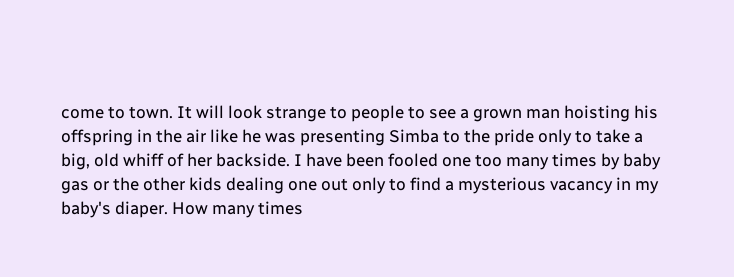come to town. It will look strange to people to see a grown man hoisting his offspring in the air like he was presenting Simba to the pride only to take a big, old whiff of her backside. I have been fooled one too many times by baby gas or the other kids dealing one out only to find a mysterious vacancy in my baby's diaper. How many times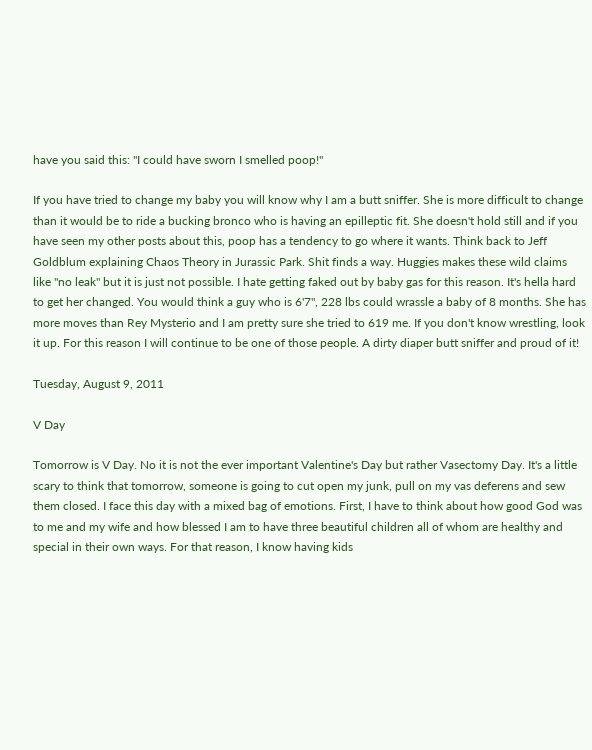have you said this: "I could have sworn I smelled poop!"

If you have tried to change my baby you will know why I am a butt sniffer. She is more difficult to change than it would be to ride a bucking bronco who is having an epilleptic fit. She doesn't hold still and if you have seen my other posts about this, poop has a tendency to go where it wants. Think back to Jeff Goldblum explaining Chaos Theory in Jurassic Park. Shit finds a way. Huggies makes these wild claims like "no leak" but it is just not possible. I hate getting faked out by baby gas for this reason. It's hella hard to get her changed. You would think a guy who is 6'7", 228 lbs could wrassle a baby of 8 months. She has more moves than Rey Mysterio and I am pretty sure she tried to 619 me. If you don't know wrestling, look it up. For this reason I will continue to be one of those people. A dirty diaper butt sniffer and proud of it!

Tuesday, August 9, 2011

V Day

Tomorrow is V Day. No it is not the ever important Valentine's Day but rather Vasectomy Day. It's a little scary to think that tomorrow, someone is going to cut open my junk, pull on my vas deferens and sew them closed. I face this day with a mixed bag of emotions. First, I have to think about how good God was to me and my wife and how blessed I am to have three beautiful children all of whom are healthy and special in their own ways. For that reason, I know having kids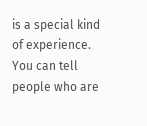is a special kind of experience. You can tell people who are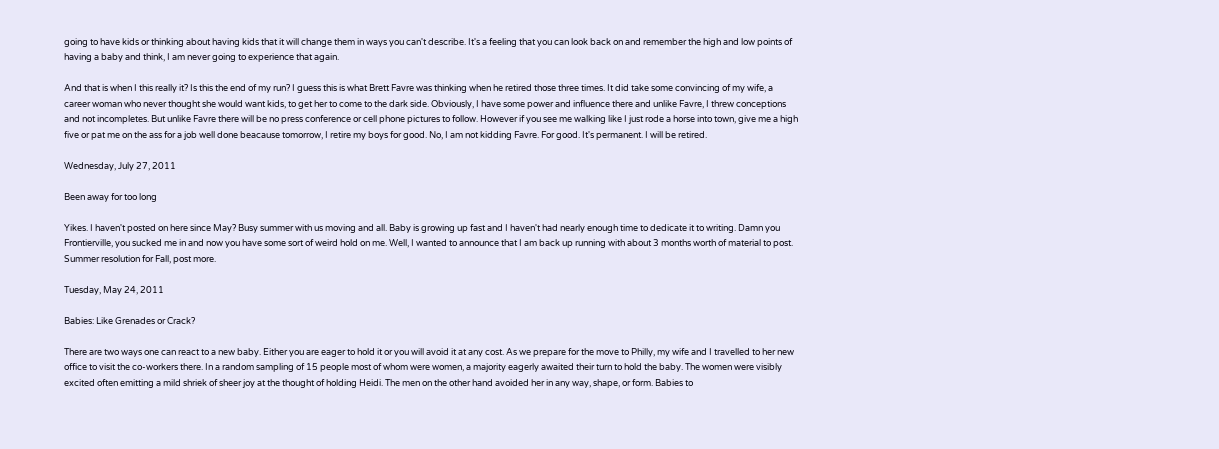going to have kids or thinking about having kids that it will change them in ways you can't describe. It's a feeling that you can look back on and remember the high and low points of having a baby and think, I am never going to experience that again.

And that is when I this really it? Is this the end of my run? I guess this is what Brett Favre was thinking when he retired those three times. It did take some convincing of my wife, a career woman who never thought she would want kids, to get her to come to the dark side. Obviously, I have some power and influence there and unlike Favre, I threw conceptions and not incompletes. But unlike Favre there will be no press conference or cell phone pictures to follow. However if you see me walking like I just rode a horse into town, give me a high five or pat me on the ass for a job well done beacause tomorrow, I retire my boys for good. No, I am not kidding Favre. For good. It's permanent. I will be retired.

Wednesday, July 27, 2011

Been away for too long

Yikes. I haven't posted on here since May? Busy summer with us moving and all. Baby is growing up fast and I haven't had nearly enough time to dedicate it to writing. Damn you Frontierville, you sucked me in and now you have some sort of weird hold on me. Well, I wanted to announce that I am back up running with about 3 months worth of material to post. Summer resolution for Fall, post more.

Tuesday, May 24, 2011

Babies: Like Grenades or Crack?

There are two ways one can react to a new baby. Either you are eager to hold it or you will avoid it at any cost. As we prepare for the move to Philly, my wife and I travelled to her new office to visit the co-workers there. In a random sampling of 15 people most of whom were women, a majority eagerly awaited their turn to hold the baby. The women were visibly excited often emitting a mild shriek of sheer joy at the thought of holding Heidi. The men on the other hand avoided her in any way, shape, or form. Babies to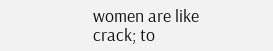women are like crack; to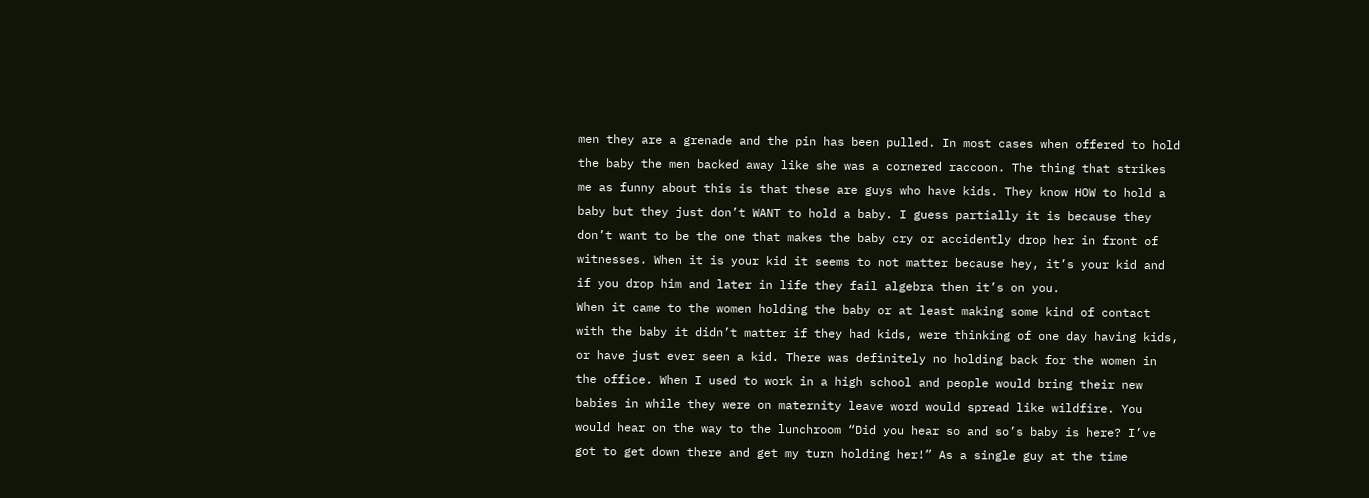men they are a grenade and the pin has been pulled. In most cases when offered to hold the baby the men backed away like she was a cornered raccoon. The thing that strikes me as funny about this is that these are guys who have kids. They know HOW to hold a baby but they just don’t WANT to hold a baby. I guess partially it is because they don’t want to be the one that makes the baby cry or accidently drop her in front of witnesses. When it is your kid it seems to not matter because hey, it’s your kid and if you drop him and later in life they fail algebra then it’s on you.
When it came to the women holding the baby or at least making some kind of contact with the baby it didn’t matter if they had kids, were thinking of one day having kids, or have just ever seen a kid. There was definitely no holding back for the women in the office. When I used to work in a high school and people would bring their new babies in while they were on maternity leave word would spread like wildfire. You would hear on the way to the lunchroom “Did you hear so and so’s baby is here? I’ve got to get down there and get my turn holding her!” As a single guy at the time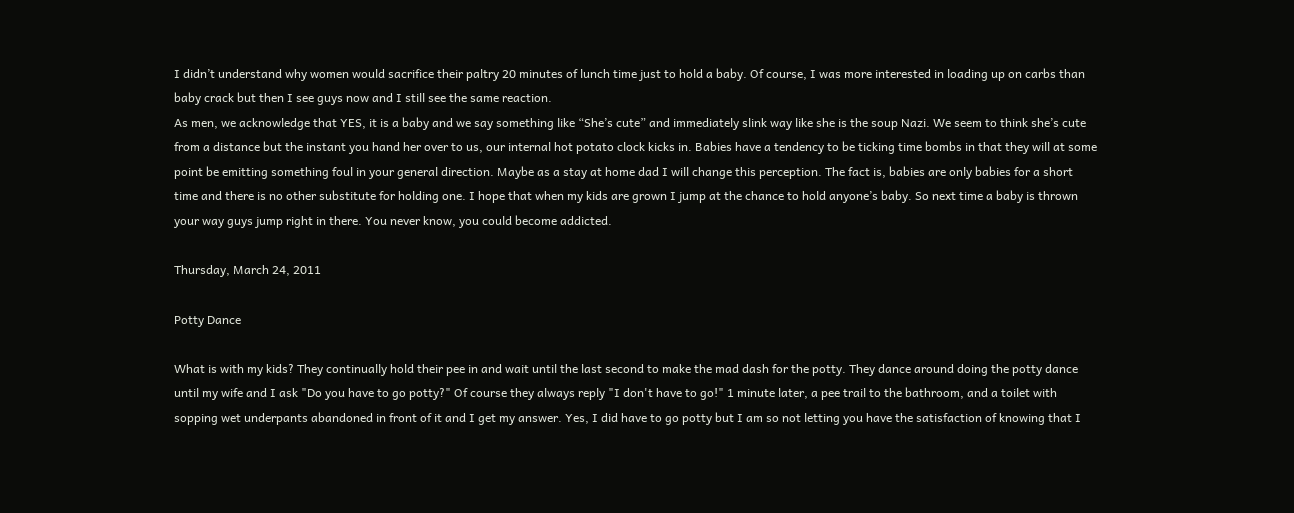I didn’t understand why women would sacrifice their paltry 20 minutes of lunch time just to hold a baby. Of course, I was more interested in loading up on carbs than baby crack but then I see guys now and I still see the same reaction.
As men, we acknowledge that YES, it is a baby and we say something like “She’s cute” and immediately slink way like she is the soup Nazi. We seem to think she’s cute from a distance but the instant you hand her over to us, our internal hot potato clock kicks in. Babies have a tendency to be ticking time bombs in that they will at some point be emitting something foul in your general direction. Maybe as a stay at home dad I will change this perception. The fact is, babies are only babies for a short time and there is no other substitute for holding one. I hope that when my kids are grown I jump at the chance to hold anyone’s baby. So next time a baby is thrown your way guys jump right in there. You never know, you could become addicted.

Thursday, March 24, 2011

Potty Dance

What is with my kids? They continually hold their pee in and wait until the last second to make the mad dash for the potty. They dance around doing the potty dance until my wife and I ask "Do you have to go potty?" Of course they always reply "I don't have to go!" 1 minute later, a pee trail to the bathroom, and a toilet with sopping wet underpants abandoned in front of it and I get my answer. Yes, I did have to go potty but I am so not letting you have the satisfaction of knowing that I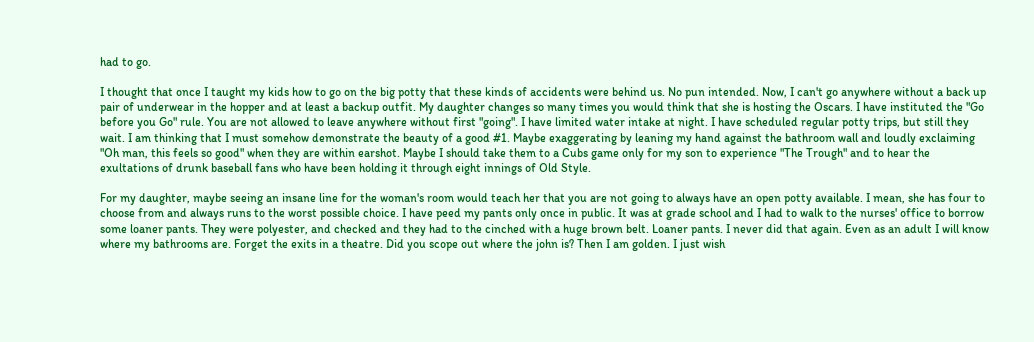had to go.

I thought that once I taught my kids how to go on the big potty that these kinds of accidents were behind us. No pun intended. Now, I can't go anywhere without a back up pair of underwear in the hopper and at least a backup outfit. My daughter changes so many times you would think that she is hosting the Oscars. I have instituted the "Go before you Go" rule. You are not allowed to leave anywhere without first "going". I have limited water intake at night. I have scheduled regular potty trips, but still they wait. I am thinking that I must somehow demonstrate the beauty of a good #1. Maybe exaggerating by leaning my hand against the bathroom wall and loudly exclaiming "Oh man, this feels so good" when they are within earshot. Maybe I should take them to a Cubs game only for my son to experience "The Trough" and to hear the exultations of drunk baseball fans who have been holding it through eight innings of Old Style.

For my daughter, maybe seeing an insane line for the woman's room would teach her that you are not going to always have an open potty available. I mean, she has four to choose from and always runs to the worst possible choice. I have peed my pants only once in public. It was at grade school and I had to walk to the nurses' office to borrow some loaner pants. They were polyester, and checked and they had to the cinched with a huge brown belt. Loaner pants. I never did that again. Even as an adult I will know where my bathrooms are. Forget the exits in a theatre. Did you scope out where the john is? Then I am golden. I just wish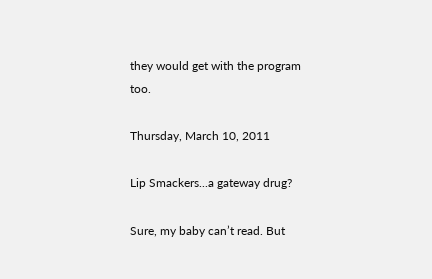they would get with the program too.

Thursday, March 10, 2011

Lip Smackers...a gateway drug?

Sure, my baby can’t read. But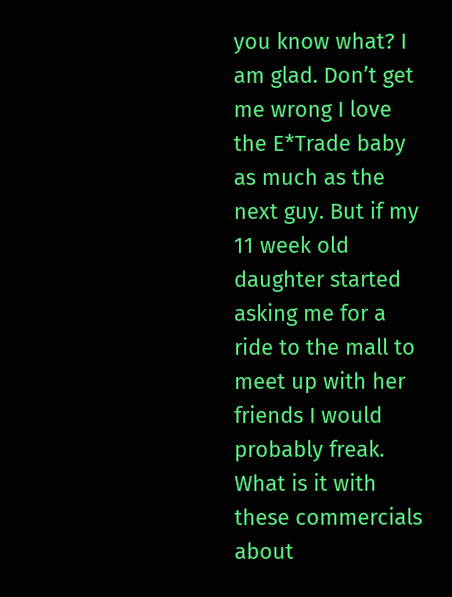you know what? I am glad. Don’t get me wrong I love the E*Trade baby as much as the next guy. But if my 11 week old daughter started asking me for a ride to the mall to meet up with her friends I would probably freak. What is it with these commercials about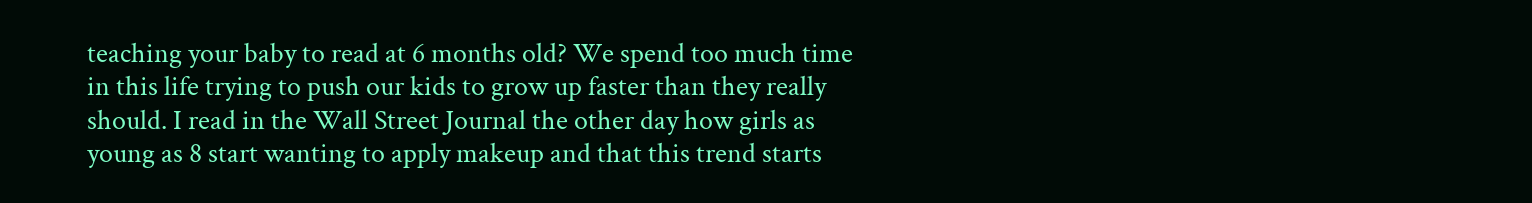teaching your baby to read at 6 months old? We spend too much time in this life trying to push our kids to grow up faster than they really should. I read in the Wall Street Journal the other day how girls as young as 8 start wanting to apply makeup and that this trend starts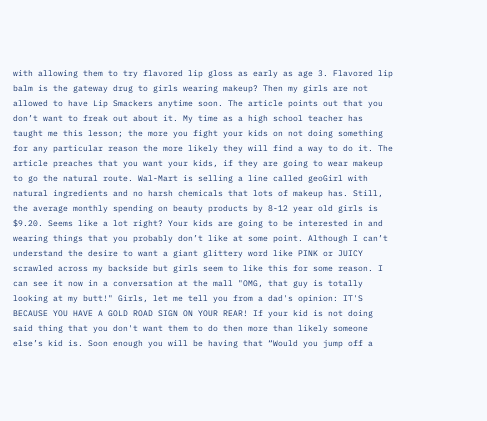with allowing them to try flavored lip gloss as early as age 3. Flavored lip balm is the gateway drug to girls wearing makeup? Then my girls are not allowed to have Lip Smackers anytime soon. The article points out that you don’t want to freak out about it. My time as a high school teacher has taught me this lesson; the more you fight your kids on not doing something for any particular reason the more likely they will find a way to do it. The article preaches that you want your kids, if they are going to wear makeup to go the natural route. Wal-Mart is selling a line called geoGirl with natural ingredients and no harsh chemicals that lots of makeup has. Still, the average monthly spending on beauty products by 8-12 year old girls is $9.20. Seems like a lot right? Your kids are going to be interested in and wearing things that you probably don’t like at some point. Although I can’t understand the desire to want a giant glittery word like PINK or JUICY scrawled across my backside but girls seem to like this for some reason. I can see it now in a conversation at the mall "OMG, that guy is totally looking at my butt!" Girls, let me tell you from a dad's opinion: IT'S BECAUSE YOU HAVE A GOLD ROAD SIGN ON YOUR REAR! If your kid is not doing said thing that you don't want them to do then more than likely someone else’s kid is. Soon enough you will be having that “Would you jump off a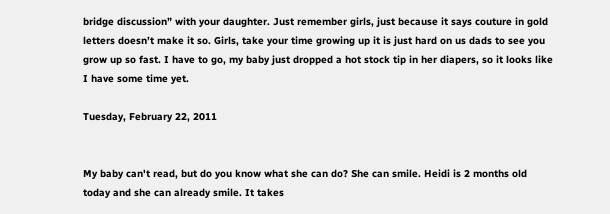bridge discussion” with your daughter. Just remember girls, just because it says couture in gold letters doesn’t make it so. Girls, take your time growing up it is just hard on us dads to see you grow up so fast. I have to go, my baby just dropped a hot stock tip in her diapers, so it looks like I have some time yet.

Tuesday, February 22, 2011


My baby can't read, but do you know what she can do? She can smile. Heidi is 2 months old today and she can already smile. It takes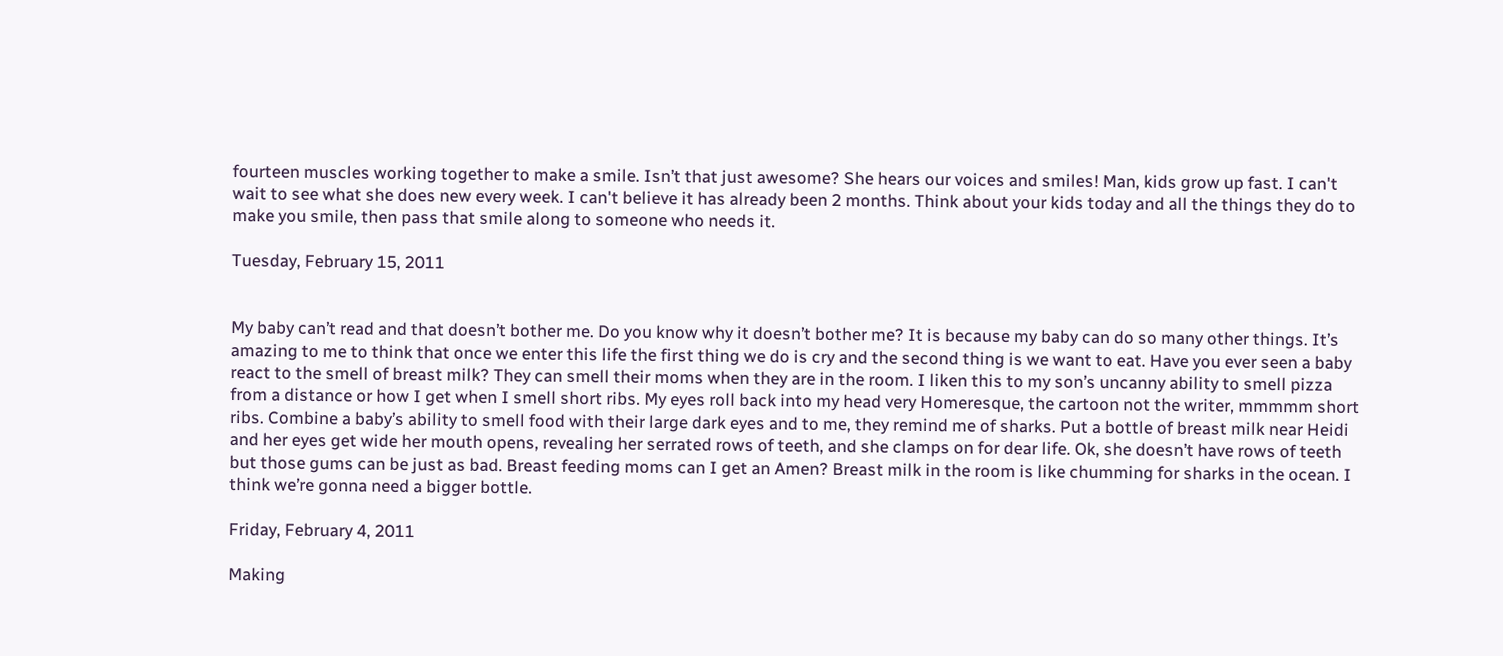fourteen muscles working together to make a smile. Isn’t that just awesome? She hears our voices and smiles! Man, kids grow up fast. I can't wait to see what she does new every week. I can't believe it has already been 2 months. Think about your kids today and all the things they do to make you smile, then pass that smile along to someone who needs it.

Tuesday, February 15, 2011


My baby can’t read and that doesn’t bother me. Do you know why it doesn’t bother me? It is because my baby can do so many other things. It’s amazing to me to think that once we enter this life the first thing we do is cry and the second thing is we want to eat. Have you ever seen a baby react to the smell of breast milk? They can smell their moms when they are in the room. I liken this to my son’s uncanny ability to smell pizza from a distance or how I get when I smell short ribs. My eyes roll back into my head very Homeresque, the cartoon not the writer, mmmmm short ribs. Combine a baby’s ability to smell food with their large dark eyes and to me, they remind me of sharks. Put a bottle of breast milk near Heidi and her eyes get wide her mouth opens, revealing her serrated rows of teeth, and she clamps on for dear life. Ok, she doesn’t have rows of teeth but those gums can be just as bad. Breast feeding moms can I get an Amen? Breast milk in the room is like chumming for sharks in the ocean. I think we’re gonna need a bigger bottle.

Friday, February 4, 2011

Making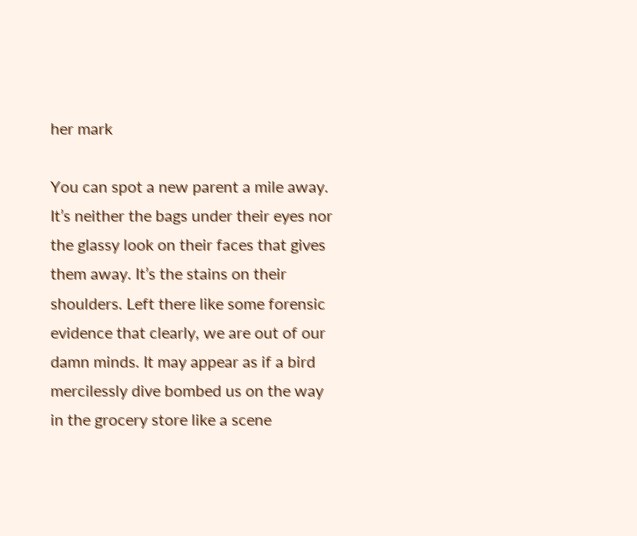her mark

You can spot a new parent a mile away. It’s neither the bags under their eyes nor the glassy look on their faces that gives them away. It’s the stains on their shoulders. Left there like some forensic evidence that clearly, we are out of our damn minds. It may appear as if a bird mercilessly dive bombed us on the way in the grocery store like a scene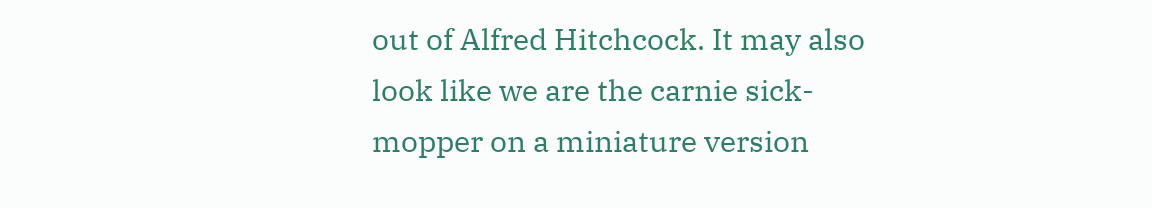out of Alfred Hitchcock. It may also look like we are the carnie sick-mopper on a miniature version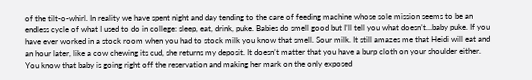of the tilt-o-whirl. In reality we have spent night and day tending to the care of feeding machine whose sole mission seems to be an endless cycle of what I used to do in college: sleep, eat, drink, puke. Babies do smell good but I’ll tell you what doesn’t…baby puke. If you have ever worked in a stock room when you had to stock milk you know that smell. Sour milk. It still amazes me that Heidi will eat and an hour later, like a cow chewing its cud, she returns my deposit. It doesn’t matter that you have a burp cloth on your shoulder either. You know that baby is going right off the reservation and making her mark on the only exposed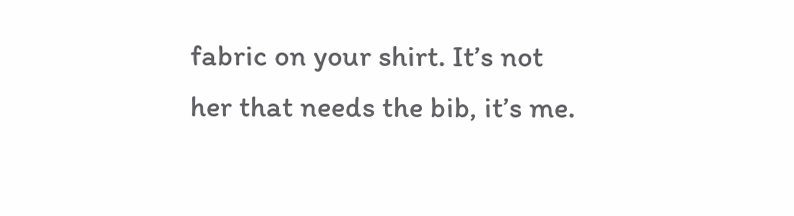fabric on your shirt. It’s not her that needs the bib, it’s me.